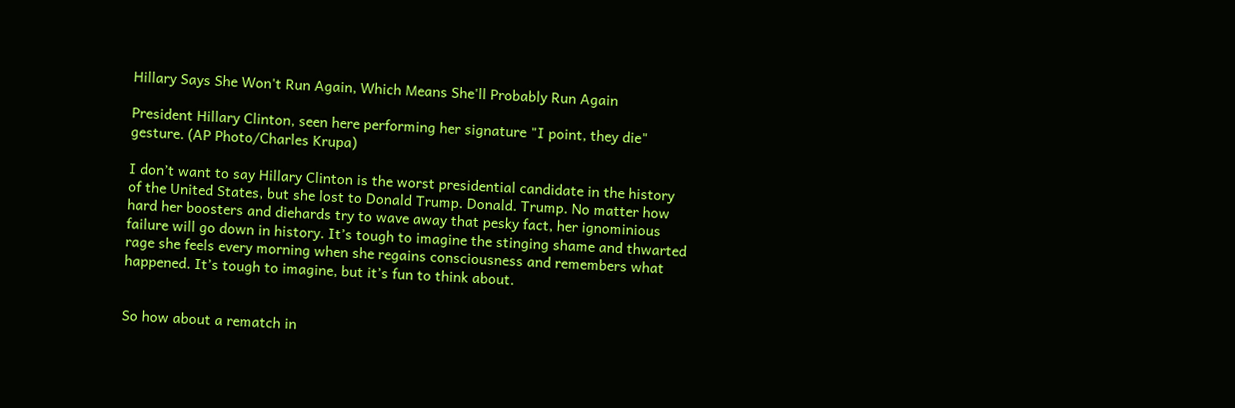Hillary Says She Won't Run Again, Which Means She'll Probably Run Again

President Hillary Clinton, seen here performing her signature "I point, they die" gesture. (AP Photo/Charles Krupa)

I don’t want to say Hillary Clinton is the worst presidential candidate in the history of the United States, but she lost to Donald Trump. Donald. Trump. No matter how hard her boosters and diehards try to wave away that pesky fact, her ignominious failure will go down in history. It’s tough to imagine the stinging shame and thwarted rage she feels every morning when she regains consciousness and remembers what happened. It’s tough to imagine, but it’s fun to think about.


So how about a rematch in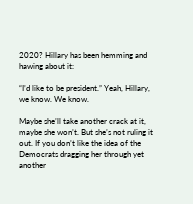2020? Hillary has been hemming and hawing about it:

“I’d like to be president.” Yeah, Hillary, we know. We know.

Maybe she’ll take another crack at it, maybe she won’t. But she’s not ruling it out. If you don’t like the idea of the Democrats dragging her through yet another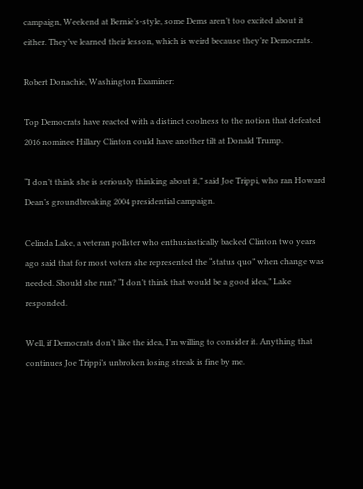campaign, Weekend at Bernie’s-style, some Dems aren’t too excited about it either. They’ve learned their lesson, which is weird because they’re Democrats.

Robert Donachie, Washington Examiner:

Top Democrats have reacted with a distinct coolness to the notion that defeated 2016 nominee Hillary Clinton could have another tilt at Donald Trump.

“I don’t think she is seriously thinking about it,” said Joe Trippi, who ran Howard Dean’s groundbreaking 2004 presidential campaign.

Celinda Lake, a veteran pollster who enthusiastically backed Clinton two years ago said that for most voters she represented the “status quo” when change was needed. Should she run? “I don’t think that would be a good idea,” Lake responded.

Well, if Democrats don’t like the idea, I’m willing to consider it. Anything that continues Joe Trippi’s unbroken losing streak is fine by me.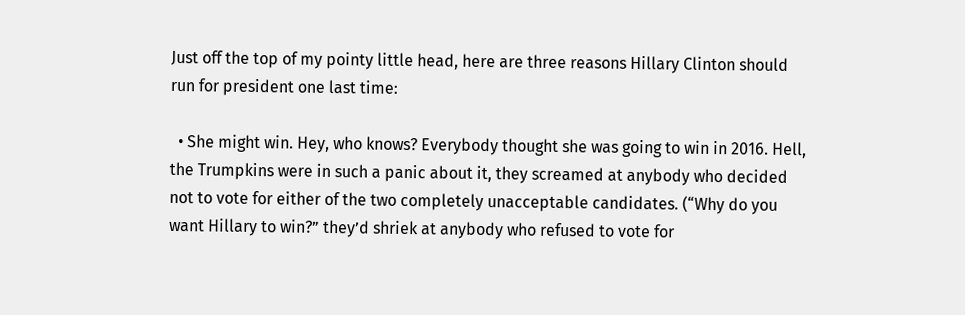Just off the top of my pointy little head, here are three reasons Hillary Clinton should run for president one last time:

  • She might win. Hey, who knows? Everybody thought she was going to win in 2016. Hell, the Trumpkins were in such a panic about it, they screamed at anybody who decided not to vote for either of the two completely unacceptable candidates. (“Why do you want Hillary to win?” they’d shriek at anybody who refused to vote for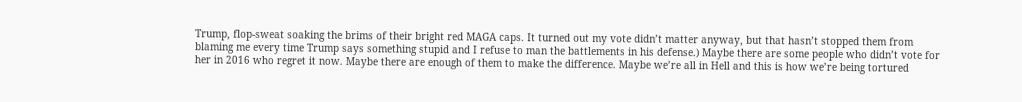Trump, flop-sweat soaking the brims of their bright red MAGA caps. It turned out my vote didn’t matter anyway, but that hasn’t stopped them from blaming me every time Trump says something stupid and I refuse to man the battlements in his defense.) Maybe there are some people who didn’t vote for her in 2016 who regret it now. Maybe there are enough of them to make the difference. Maybe we’re all in Hell and this is how we’re being tortured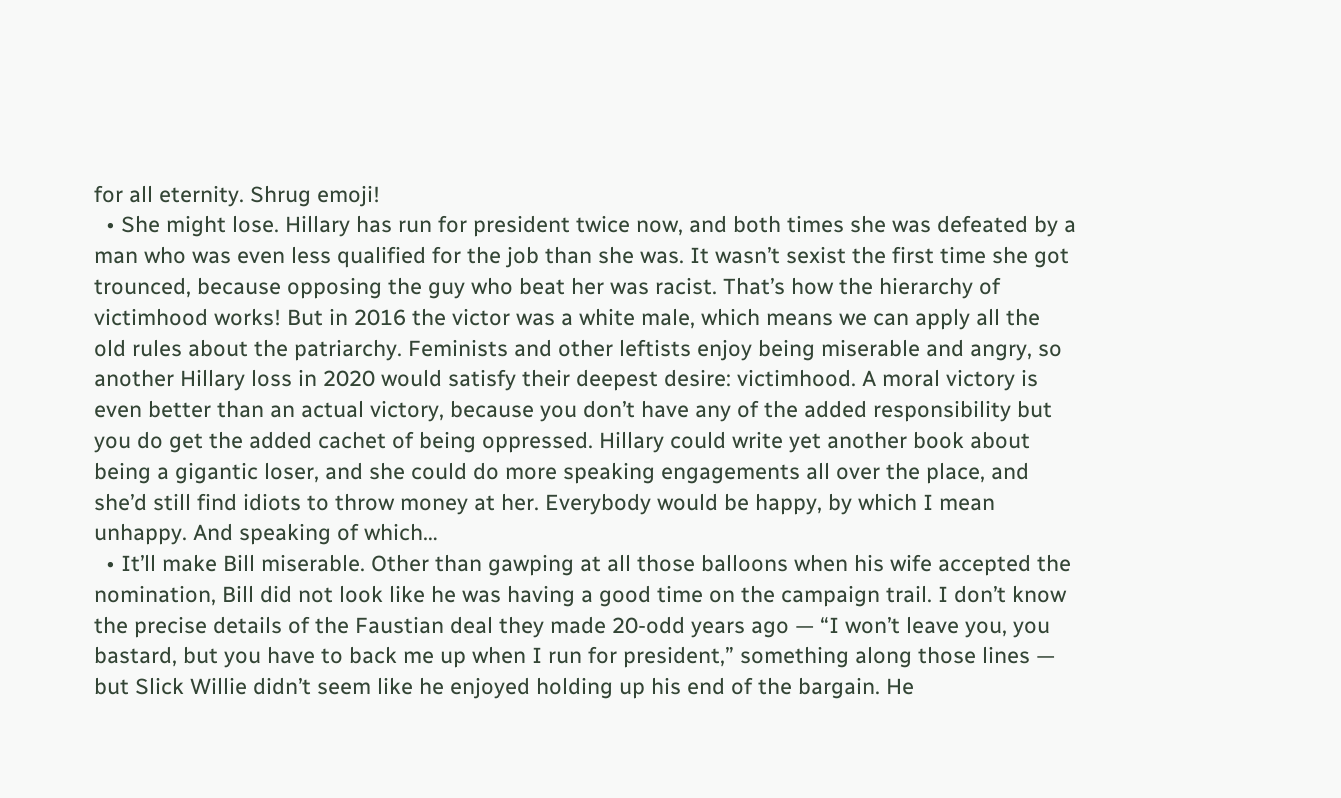for all eternity. Shrug emoji!
  • She might lose. Hillary has run for president twice now, and both times she was defeated by a man who was even less qualified for the job than she was. It wasn’t sexist the first time she got trounced, because opposing the guy who beat her was racist. That’s how the hierarchy of victimhood works! But in 2016 the victor was a white male, which means we can apply all the old rules about the patriarchy. Feminists and other leftists enjoy being miserable and angry, so another Hillary loss in 2020 would satisfy their deepest desire: victimhood. A moral victory is even better than an actual victory, because you don’t have any of the added responsibility but you do get the added cachet of being oppressed. Hillary could write yet another book about being a gigantic loser, and she could do more speaking engagements all over the place, and she’d still find idiots to throw money at her. Everybody would be happy, by which I mean unhappy. And speaking of which…
  • It’ll make Bill miserable. Other than gawping at all those balloons when his wife accepted the nomination, Bill did not look like he was having a good time on the campaign trail. I don’t know the precise details of the Faustian deal they made 20-odd years ago — “I won’t leave you, you bastard, but you have to back me up when I run for president,” something along those lines — but Slick Willie didn’t seem like he enjoyed holding up his end of the bargain. He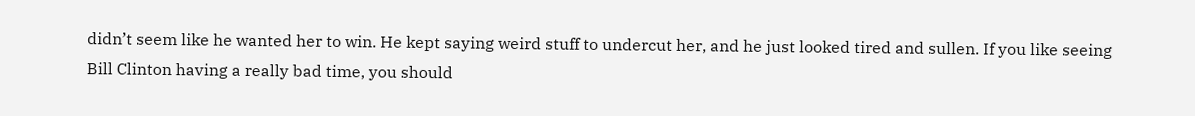didn’t seem like he wanted her to win. He kept saying weird stuff to undercut her, and he just looked tired and sullen. If you like seeing Bill Clinton having a really bad time, you should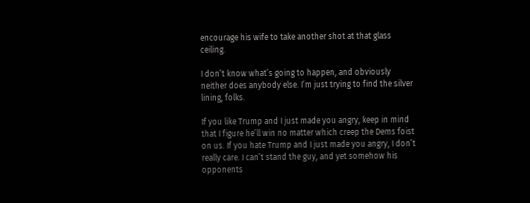encourage his wife to take another shot at that glass ceiling.

I don’t know what’s going to happen, and obviously neither does anybody else. I’m just trying to find the silver lining, folks.

If you like Trump and I just made you angry, keep in mind that I figure he’ll win no matter which creep the Dems foist on us. If you hate Trump and I just made you angry, I don’t really care. I can’t stand the guy, and yet somehow his opponents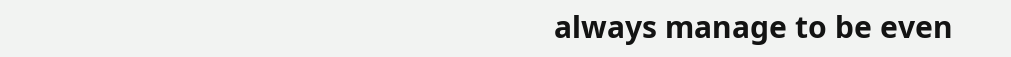always manage to be even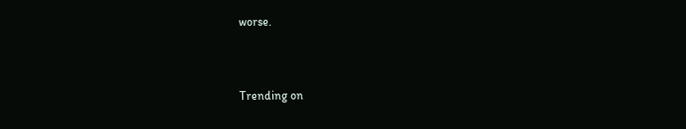worse.


Trending on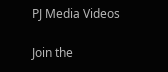PJ Media Videos

Join the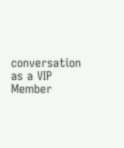conversation as a VIP Member